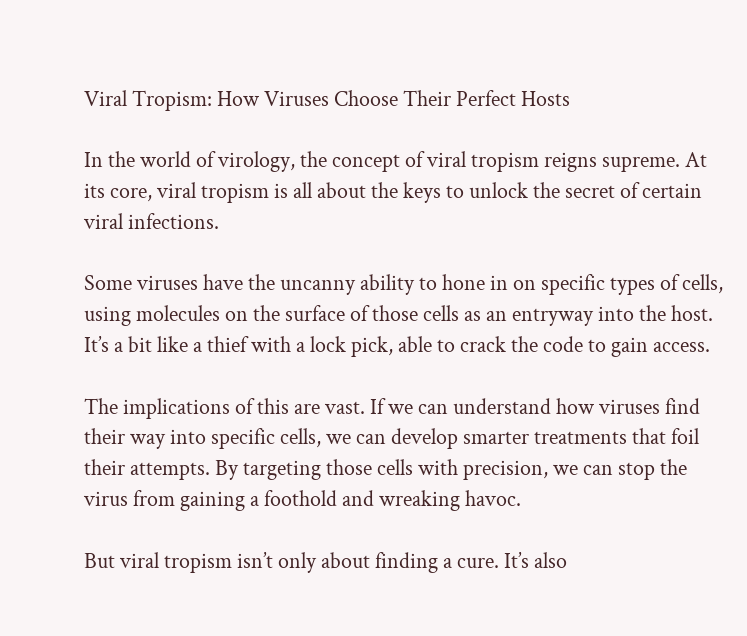Viral Tropism: How Viruses Choose Their Perfect Hosts

In the world of virology, the concept of viral tropism reigns supreme. At its core, viral tropism is all about the keys to unlock the secret of certain viral infections.

Some viruses have the uncanny ability to hone in on specific types of cells, using molecules on the surface of those cells as an entryway into the host. It’s a bit like a thief with a lock pick, able to crack the code to gain access.

The implications of this are vast. If we can understand how viruses find their way into specific cells, we can develop smarter treatments that foil their attempts. By targeting those cells with precision, we can stop the virus from gaining a foothold and wreaking havoc.

But viral tropism isn’t only about finding a cure. It’s also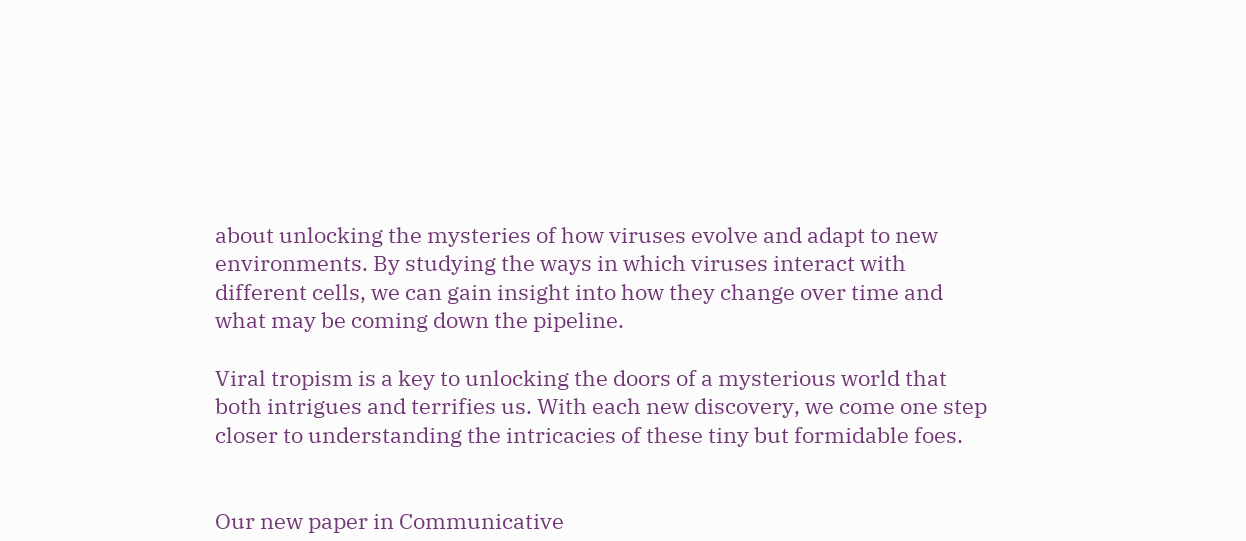about unlocking the mysteries of how viruses evolve and adapt to new environments. By studying the ways in which viruses interact with different cells, we can gain insight into how they change over time and what may be coming down the pipeline.

Viral tropism is a key to unlocking the doors of a mysterious world that both intrigues and terrifies us. With each new discovery, we come one step closer to understanding the intricacies of these tiny but formidable foes.


Our new paper in Communicative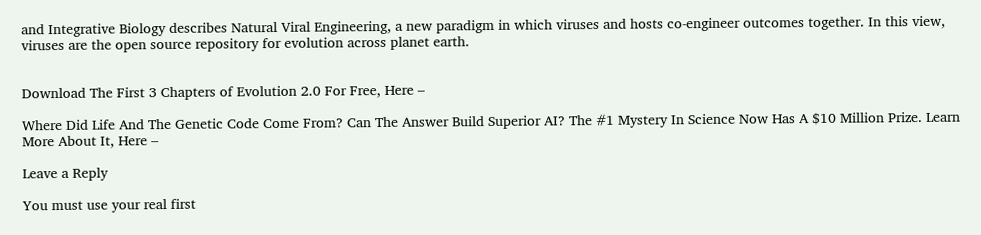and Integrative Biology describes Natural Viral Engineering, a new paradigm in which viruses and hosts co-engineer outcomes together. In this view, viruses are the open source repository for evolution across planet earth.


Download The First 3 Chapters of Evolution 2.0 For Free, Here –

Where Did Life And The Genetic Code Come From? Can The Answer Build Superior AI? The #1 Mystery In Science Now Has A $10 Million Prize. Learn More About It, Here –

Leave a Reply

You must use your real first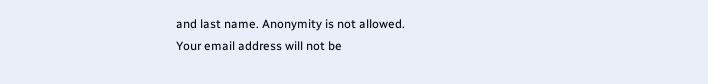and last name. Anonymity is not allowed.
Your email address will not be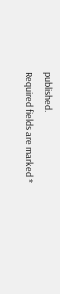published.
Required fields are marked *